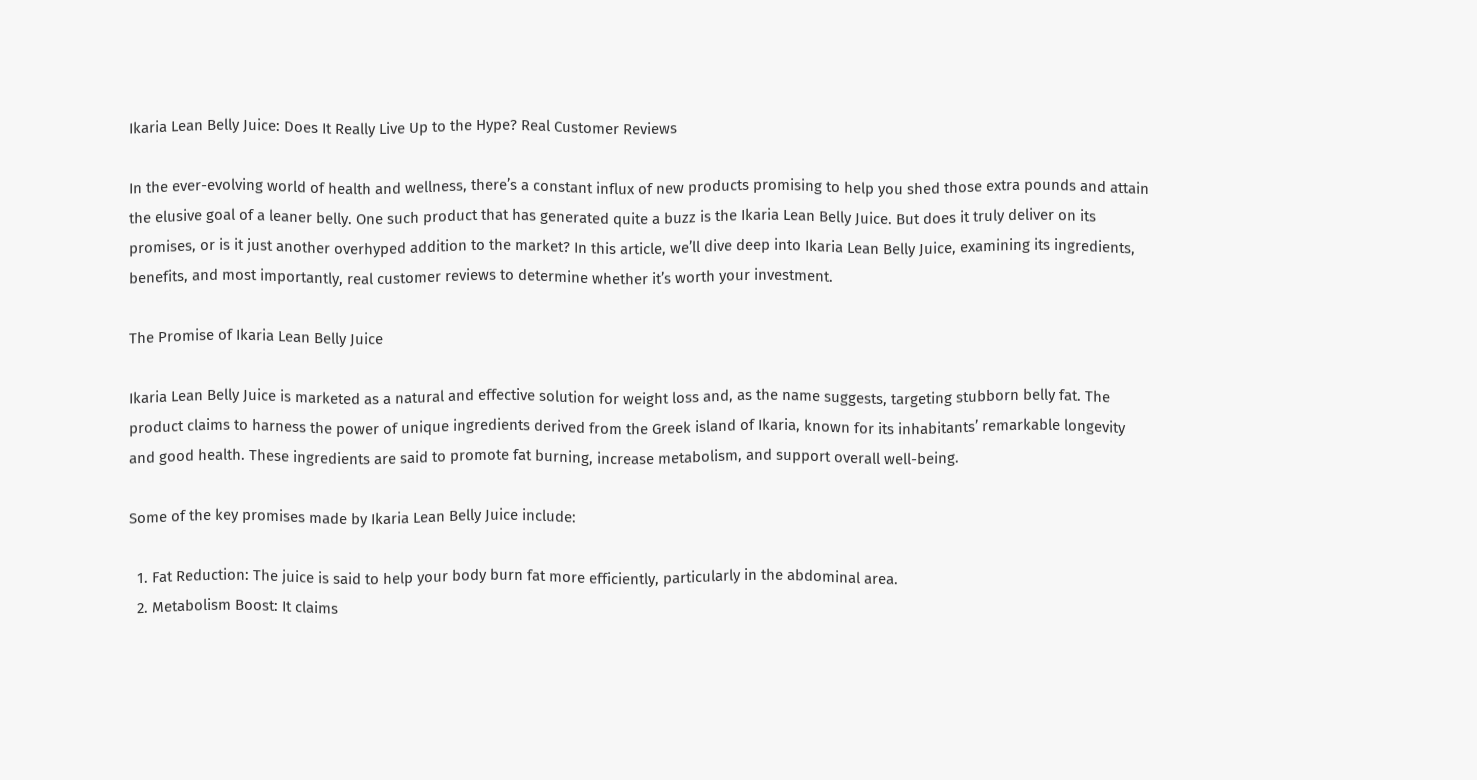Ikaria Lean Belly Juice: Does It Really Live Up to the Hype? Real Customer Reviews

In the ever-evolving world of health and wellness, there’s a constant influx of new products promising to help you shed those extra pounds and attain the elusive goal of a leaner belly. One such product that has generated quite a buzz is the Ikaria Lean Belly Juice. But does it truly deliver on its promises, or is it just another overhyped addition to the market? In this article, we’ll dive deep into Ikaria Lean Belly Juice, examining its ingredients, benefits, and most importantly, real customer reviews to determine whether it’s worth your investment.

The Promise of Ikaria Lean Belly Juice

Ikaria Lean Belly Juice is marketed as a natural and effective solution for weight loss and, as the name suggests, targeting stubborn belly fat. The product claims to harness the power of unique ingredients derived from the Greek island of Ikaria, known for its inhabitants’ remarkable longevity and good health. These ingredients are said to promote fat burning, increase metabolism, and support overall well-being.

Some of the key promises made by Ikaria Lean Belly Juice include:

  1. Fat Reduction: The juice is said to help your body burn fat more efficiently, particularly in the abdominal area.
  2. Metabolism Boost: It claims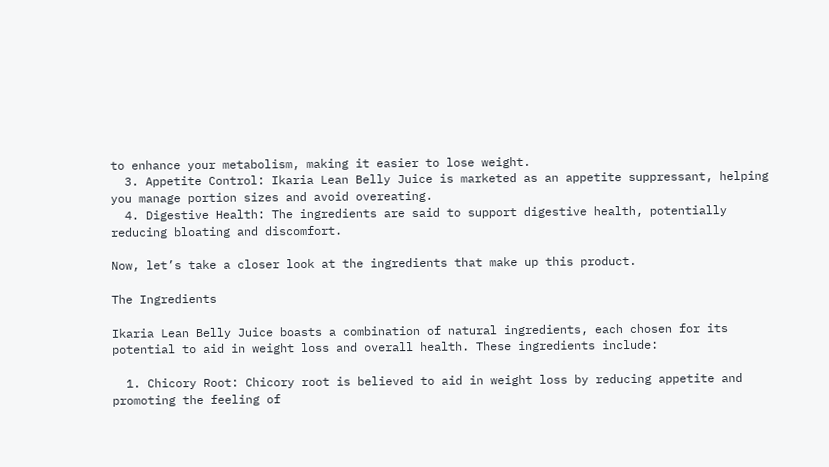to enhance your metabolism, making it easier to lose weight.
  3. Appetite Control: Ikaria Lean Belly Juice is marketed as an appetite suppressant, helping you manage portion sizes and avoid overeating.
  4. Digestive Health: The ingredients are said to support digestive health, potentially reducing bloating and discomfort.

Now, let’s take a closer look at the ingredients that make up this product.

The Ingredients

Ikaria Lean Belly Juice boasts a combination of natural ingredients, each chosen for its potential to aid in weight loss and overall health. These ingredients include:

  1. Chicory Root: Chicory root is believed to aid in weight loss by reducing appetite and promoting the feeling of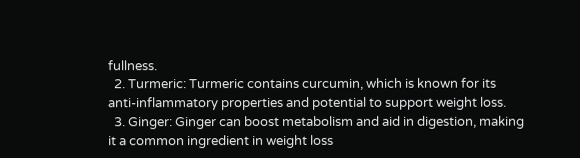fullness.
  2. Turmeric: Turmeric contains curcumin, which is known for its anti-inflammatory properties and potential to support weight loss.
  3. Ginger: Ginger can boost metabolism and aid in digestion, making it a common ingredient in weight loss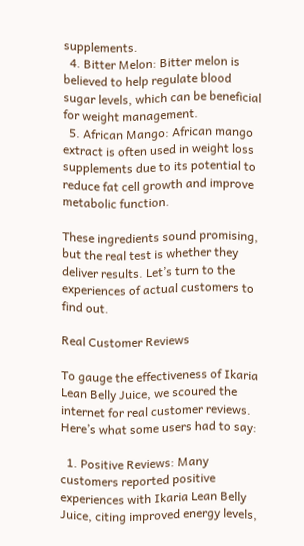supplements.
  4. Bitter Melon: Bitter melon is believed to help regulate blood sugar levels, which can be beneficial for weight management.
  5. African Mango: African mango extract is often used in weight loss supplements due to its potential to reduce fat cell growth and improve metabolic function.

These ingredients sound promising, but the real test is whether they deliver results. Let’s turn to the experiences of actual customers to find out.

Real Customer Reviews

To gauge the effectiveness of Ikaria Lean Belly Juice, we scoured the internet for real customer reviews. Here’s what some users had to say:

  1. Positive Reviews: Many customers reported positive experiences with Ikaria Lean Belly Juice, citing improved energy levels,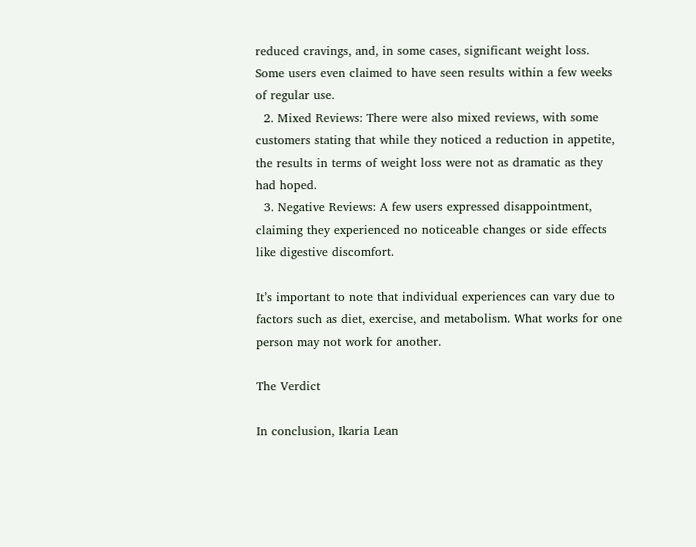reduced cravings, and, in some cases, significant weight loss. Some users even claimed to have seen results within a few weeks of regular use.
  2. Mixed Reviews: There were also mixed reviews, with some customers stating that while they noticed a reduction in appetite, the results in terms of weight loss were not as dramatic as they had hoped.
  3. Negative Reviews: A few users expressed disappointment, claiming they experienced no noticeable changes or side effects like digestive discomfort.

It’s important to note that individual experiences can vary due to factors such as diet, exercise, and metabolism. What works for one person may not work for another.

The Verdict

In conclusion, Ikaria Lean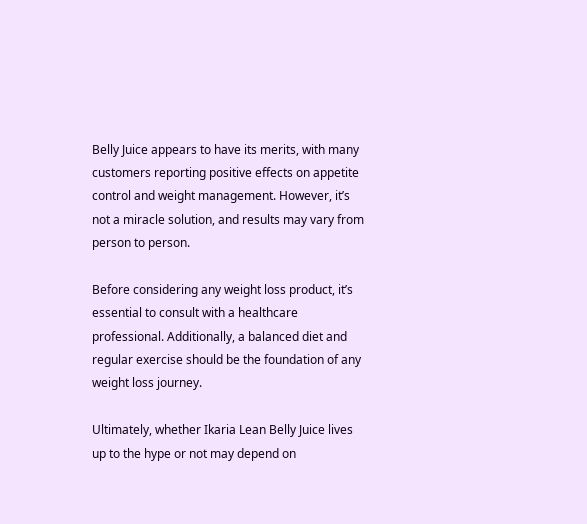Belly Juice appears to have its merits, with many customers reporting positive effects on appetite control and weight management. However, it’s not a miracle solution, and results may vary from person to person.

Before considering any weight loss product, it’s essential to consult with a healthcare professional. Additionally, a balanced diet and regular exercise should be the foundation of any weight loss journey.

Ultimately, whether Ikaria Lean Belly Juice lives up to the hype or not may depend on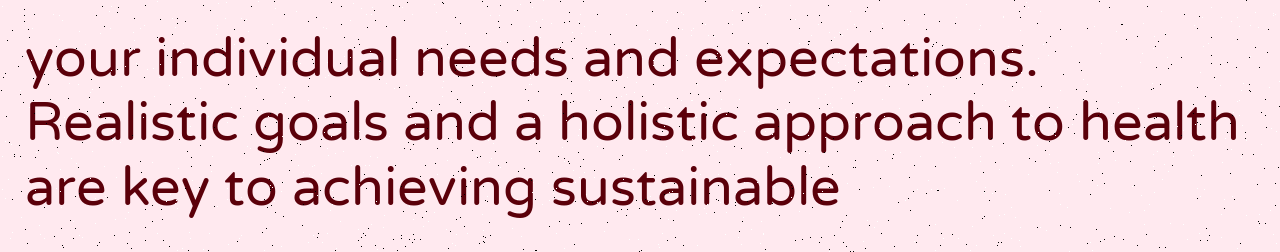your individual needs and expectations. Realistic goals and a holistic approach to health are key to achieving sustainable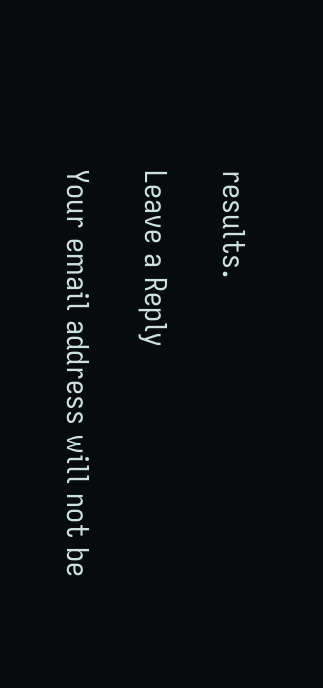results.

Leave a Reply

Your email address will not be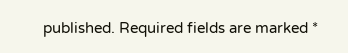published. Required fields are marked *